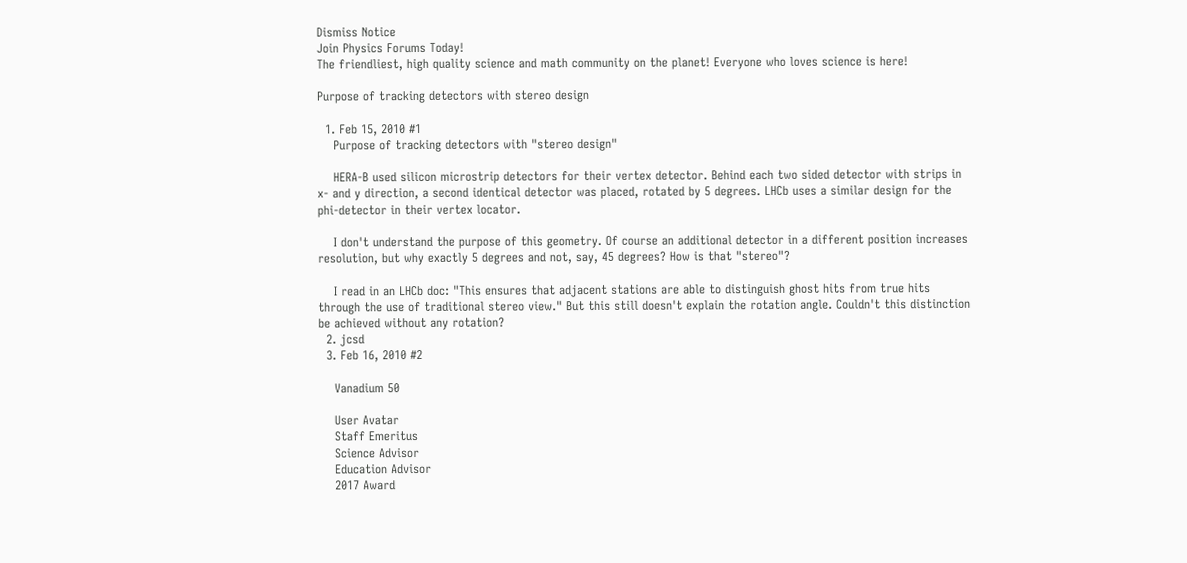Dismiss Notice
Join Physics Forums Today!
The friendliest, high quality science and math community on the planet! Everyone who loves science is here!

Purpose of tracking detectors with stereo design

  1. Feb 15, 2010 #1
    Purpose of tracking detectors with "stereo design"

    HERA-B used silicon microstrip detectors for their vertex detector. Behind each two sided detector with strips in x- and y direction, a second identical detector was placed, rotated by 5 degrees. LHCb uses a similar design for the phi-detector in their vertex locator.

    I don't understand the purpose of this geometry. Of course an additional detector in a different position increases resolution, but why exactly 5 degrees and not, say, 45 degrees? How is that "stereo"?

    I read in an LHCb doc: "This ensures that adjacent stations are able to distinguish ghost hits from true hits through the use of traditional stereo view." But this still doesn't explain the rotation angle. Couldn't this distinction be achieved without any rotation?
  2. jcsd
  3. Feb 16, 2010 #2

    Vanadium 50

    User Avatar
    Staff Emeritus
    Science Advisor
    Education Advisor
    2017 Award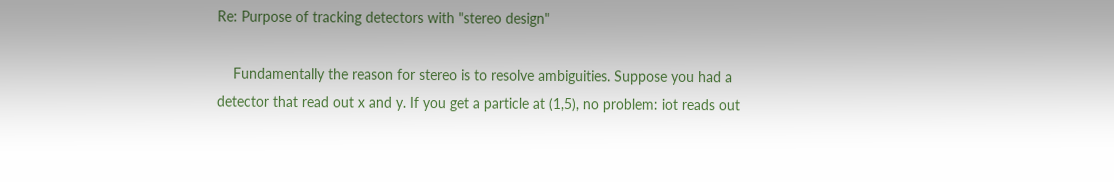Re: Purpose of tracking detectors with "stereo design"

    Fundamentally the reason for stereo is to resolve ambiguities. Suppose you had a detector that read out x and y. If you get a particle at (1,5), no problem: iot reads out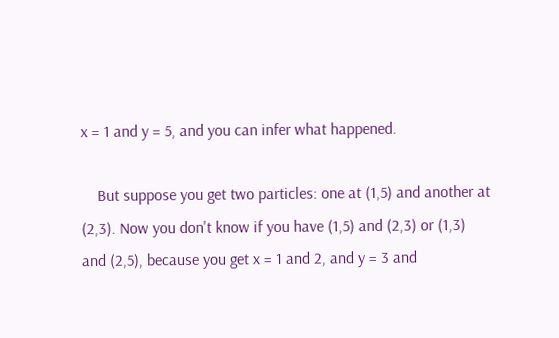x = 1 and y = 5, and you can infer what happened.

    But suppose you get two particles: one at (1,5) and another at (2,3). Now you don't know if you have (1,5) and (2,3) or (1,3) and (2,5), because you get x = 1 and 2, and y = 3 and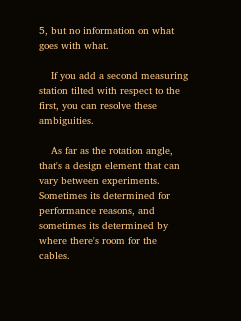5, but no information on what goes with what.

    If you add a second measuring station tilted with respect to the first, you can resolve these ambiguities.

    As far as the rotation angle, that's a design element that can vary between experiments. Sometimes its determined for performance reasons, and sometimes its determined by where there's room for the cables.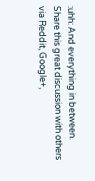:uhh: And everything in between.
Share this great discussion with others via Reddit, Google+,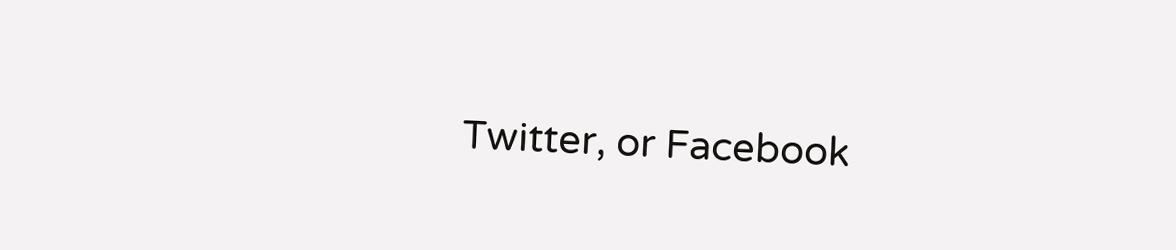Twitter, or Facebook